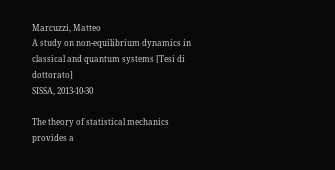Marcuzzi, Matteo
A study on non-equilibrium dynamics in classical and quantum systems [Tesi di dottorato]
SISSA, 2013-10-30

The theory of statistical mechanics provides a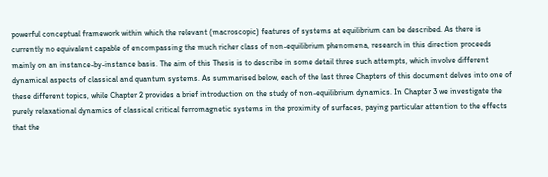powerful conceptual framework within which the relevant (macroscopic) features of systems at equilibrium can be described. As there is currently no equivalent capable of encompassing the much richer class of non-equilibrium phenomena, research in this direction proceeds mainly on an instance-by-instance basis. The aim of this Thesis is to describe in some detail three such attempts, which involve different dynamical aspects of classical and quantum systems. As summarised below, each of the last three Chapters of this document delves into one of these different topics, while Chapter 2 provides a brief introduction on the study of non-equilibrium dynamics. In Chapter 3 we investigate the purely relaxational dynamics of classical critical ferromagnetic systems in the proximity of surfaces, paying particular attention to the effects that the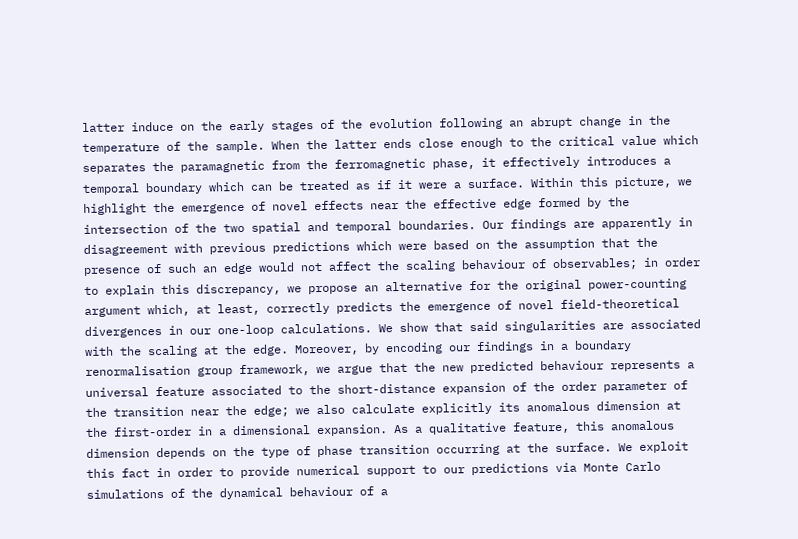latter induce on the early stages of the evolution following an abrupt change in the temperature of the sample. When the latter ends close enough to the critical value which separates the paramagnetic from the ferromagnetic phase, it effectively introduces a temporal boundary which can be treated as if it were a surface. Within this picture, we highlight the emergence of novel effects near the effective edge formed by the intersection of the two spatial and temporal boundaries. Our findings are apparently in disagreement with previous predictions which were based on the assumption that the presence of such an edge would not affect the scaling behaviour of observables; in order to explain this discrepancy, we propose an alternative for the original power-counting argument which, at least, correctly predicts the emergence of novel field-theoretical divergences in our one-loop calculations. We show that said singularities are associated with the scaling at the edge. Moreover, by encoding our findings in a boundary renormalisation group framework, we argue that the new predicted behaviour represents a universal feature associated to the short-distance expansion of the order parameter of the transition near the edge; we also calculate explicitly its anomalous dimension at the first-order in a dimensional expansion. As a qualitative feature, this anomalous dimension depends on the type of phase transition occurring at the surface. We exploit this fact in order to provide numerical support to our predictions via Monte Carlo simulations of the dynamical behaviour of a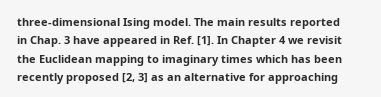three-dimensional Ising model. The main results reported in Chap. 3 have appeared in Ref. [1]. In Chapter 4 we revisit the Euclidean mapping to imaginary times which has been recently proposed [2, 3] as an alternative for approaching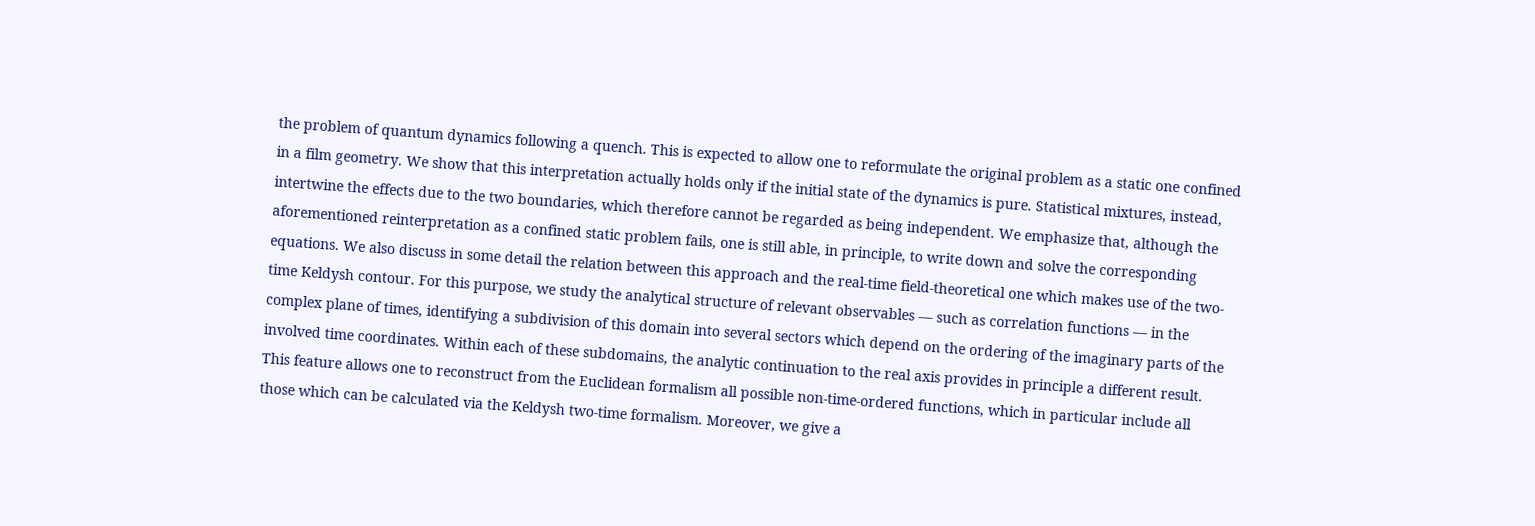the problem of quantum dynamics following a quench. This is expected to allow one to reformulate the original problem as a static one confined in a film geometry. We show that this interpretation actually holds only if the initial state of the dynamics is pure. Statistical mixtures, instead, intertwine the effects due to the two boundaries, which therefore cannot be regarded as being independent. We emphasize that, although the aforementioned reinterpretation as a confined static problem fails, one is still able, in principle, to write down and solve the corresponding equations. We also discuss in some detail the relation between this approach and the real-time field-theoretical one which makes use of the two-time Keldysh contour. For this purpose, we study the analytical structure of relevant observables — such as correlation functions — in the complex plane of times, identifying a subdivision of this domain into several sectors which depend on the ordering of the imaginary parts of the involved time coordinates. Within each of these subdomains, the analytic continuation to the real axis provides in principle a different result. This feature allows one to reconstruct from the Euclidean formalism all possible non-time-ordered functions, which in particular include all those which can be calculated via the Keldysh two-time formalism. Moreover, we give a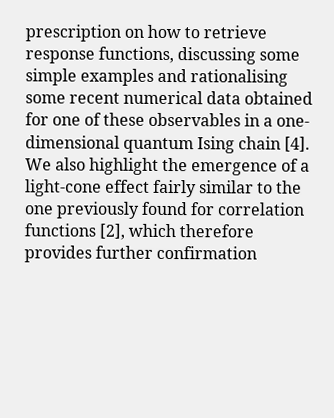prescription on how to retrieve response functions, discussing some simple examples and rationalising some recent numerical data obtained for one of these observables in a one-dimensional quantum Ising chain [4]. We also highlight the emergence of a light-cone effect fairly similar to the one previously found for correlation functions [2], which therefore provides further confirmation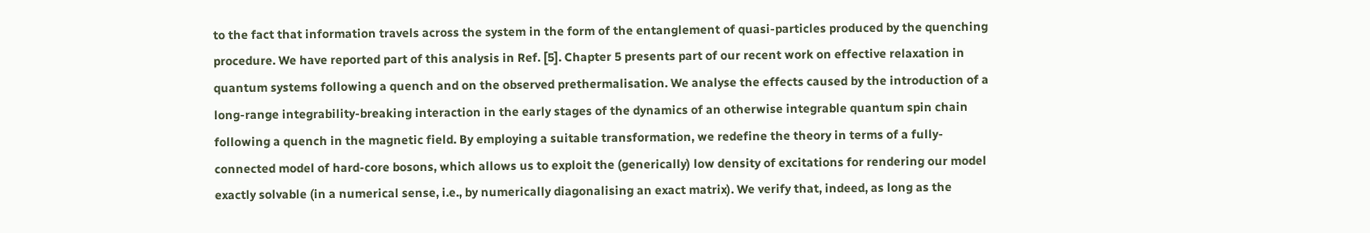to the fact that information travels across the system in the form of the entanglement of quasi-particles produced by the quenching procedure. We have reported part of this analysis in Ref. [5]. Chapter 5 presents part of our recent work on effective relaxation in quantum systems following a quench and on the observed prethermalisation. We analyse the effects caused by the introduction of a long-range integrability-breaking interaction in the early stages of the dynamics of an otherwise integrable quantum spin chain following a quench in the magnetic field. By employing a suitable transformation, we redefine the theory in terms of a fully-connected model of hard-core bosons, which allows us to exploit the (generically) low density of excitations for rendering our model exactly solvable (in a numerical sense, i.e., by numerically diagonalising an exact matrix). We verify that, indeed, as long as the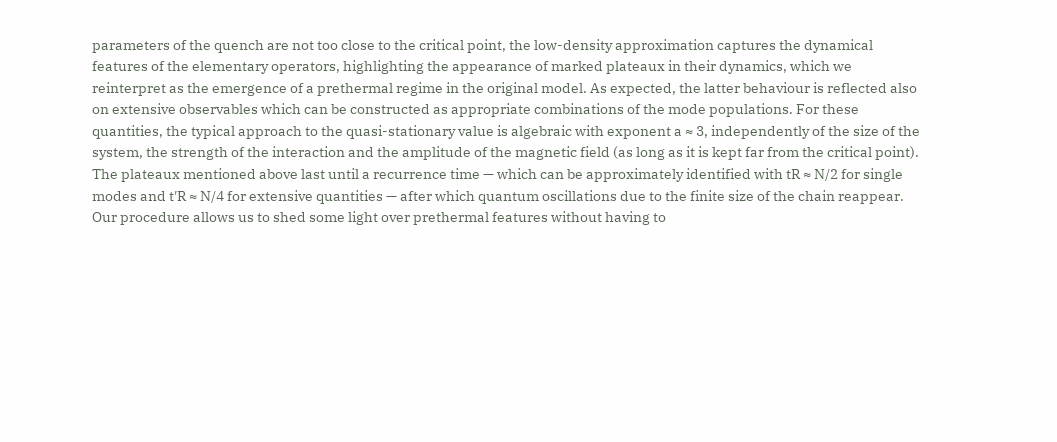parameters of the quench are not too close to the critical point, the low-density approximation captures the dynamical features of the elementary operators, highlighting the appearance of marked plateaux in their dynamics, which we reinterpret as the emergence of a prethermal regime in the original model. As expected, the latter behaviour is reflected also on extensive observables which can be constructed as appropriate combinations of the mode populations. For these quantities, the typical approach to the quasi-stationary value is algebraic with exponent a ≈ 3, independently of the size of the system, the strength of the interaction and the amplitude of the magnetic field (as long as it is kept far from the critical point). The plateaux mentioned above last until a recurrence time — which can be approximately identified with tR ≈ N/2 for single modes and t′R ≈ N/4 for extensive quantities — after which quantum oscillations due to the finite size of the chain reappear. Our procedure allows us to shed some light over prethermal features without having to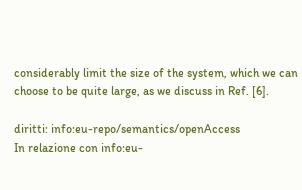considerably limit the size of the system, which we can choose to be quite large, as we discuss in Ref. [6].

diritti: info:eu-repo/semantics/openAccess
In relazione con info:eu-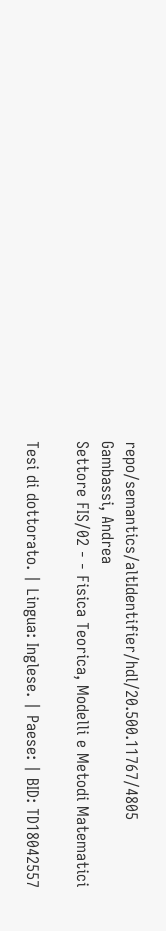repo/semantics/altIdentifier/hdl/20.500.11767/4805
Gambassi, Andrea
Settore FIS/02 - - Fisica Teorica, Modelli e Metodi Matematici

Tesi di dottorato. | Lingua: Inglese. | Paese: | BID: TD18042557